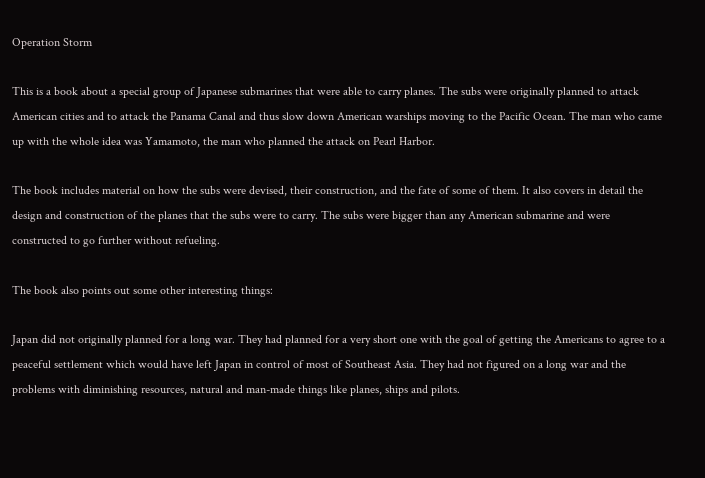Operation Storm

This is a book about a special group of Japanese submarines that were able to carry planes. The subs were originally planned to attack American cities and to attack the Panama Canal and thus slow down American warships moving to the Pacific Ocean. The man who came up with the whole idea was Yamamoto, the man who planned the attack on Pearl Harbor.

The book includes material on how the subs were devised, their construction, and the fate of some of them. It also covers in detail the design and construction of the planes that the subs were to carry. The subs were bigger than any American submarine and were constructed to go further without refueling.

The book also points out some other interesting things:

Japan did not originally planned for a long war. They had planned for a very short one with the goal of getting the Americans to agree to a peaceful settlement which would have left Japan in control of most of Southeast Asia. They had not figured on a long war and the problems with diminishing resources, natural and man-made things like planes, ships and pilots.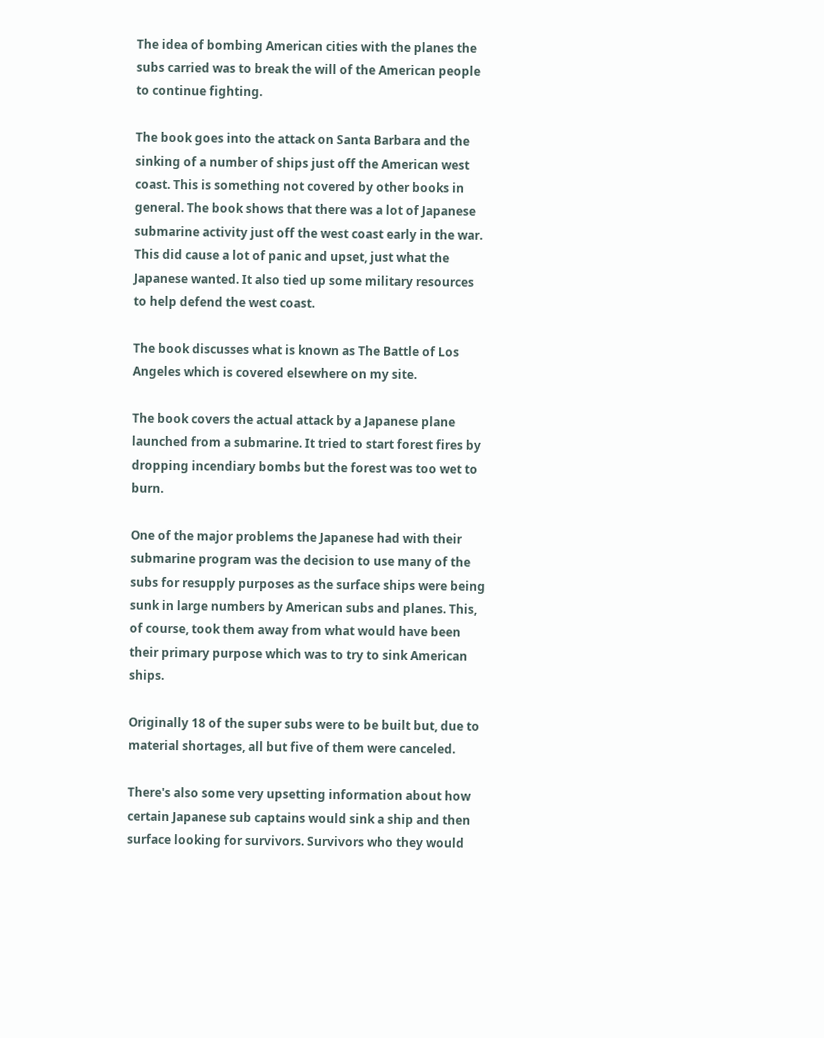The idea of bombing American cities with the planes the subs carried was to break the will of the American people to continue fighting.

The book goes into the attack on Santa Barbara and the sinking of a number of ships just off the American west coast. This is something not covered by other books in general. The book shows that there was a lot of Japanese submarine activity just off the west coast early in the war. This did cause a lot of panic and upset, just what the Japanese wanted. It also tied up some military resources to help defend the west coast.

The book discusses what is known as The Battle of Los Angeles which is covered elsewhere on my site.

The book covers the actual attack by a Japanese plane launched from a submarine. It tried to start forest fires by dropping incendiary bombs but the forest was too wet to burn.

One of the major problems the Japanese had with their submarine program was the decision to use many of the subs for resupply purposes as the surface ships were being sunk in large numbers by American subs and planes. This, of course, took them away from what would have been their primary purpose which was to try to sink American ships.

Originally 18 of the super subs were to be built but, due to material shortages, all but five of them were canceled.

There's also some very upsetting information about how certain Japanese sub captains would sink a ship and then surface looking for survivors. Survivors who they would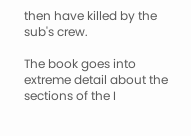then have killed by the sub's crew.

The book goes into extreme detail about the sections of the I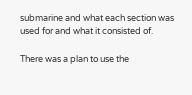submarine and what each section was used for and what it consisted of.

There was a plan to use the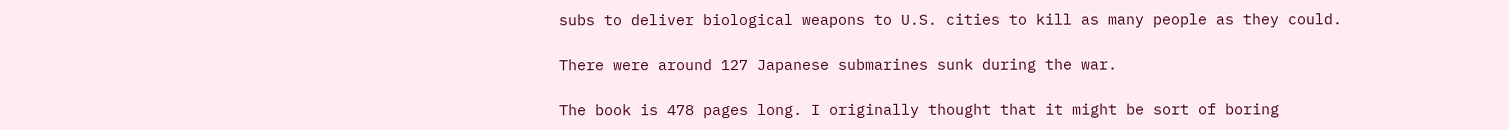subs to deliver biological weapons to U.S. cities to kill as many people as they could.

There were around 127 Japanese submarines sunk during the war.

The book is 478 pages long. I originally thought that it might be sort of boring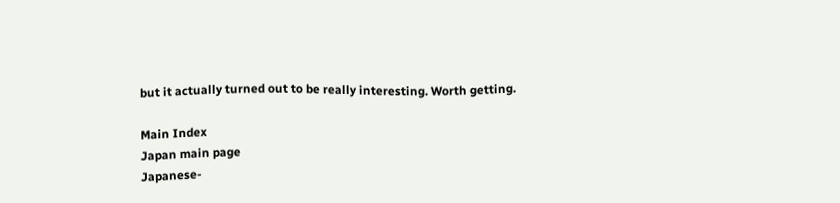but it actually turned out to be really interesting. Worth getting.

Main Index
Japan main page
Japanese-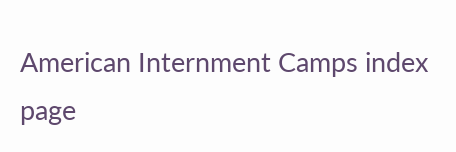American Internment Camps index page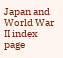Japan and World War II index page